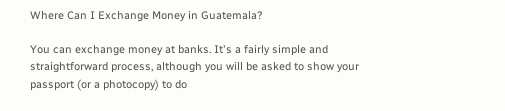Where Can I Exchange Money in Guatemala?

You can exchange money at banks. It's a fairly simple and straightforward process, although you will be asked to show your passport (or a photocopy) to do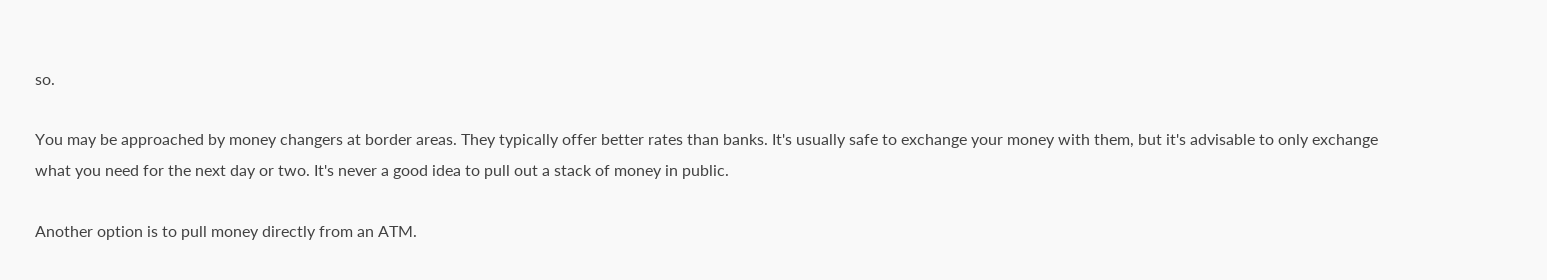so.

You may be approached by money changers at border areas. They typically offer better rates than banks. It's usually safe to exchange your money with them, but it's advisable to only exchange what you need for the next day or two. It's never a good idea to pull out a stack of money in public.

Another option is to pull money directly from an ATM.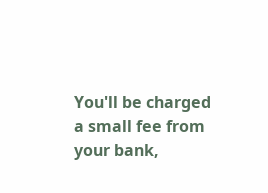You'll be charged a small fee from your bank,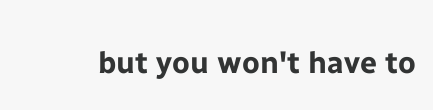but you won't have to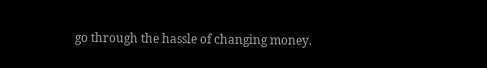go through the hassle of changing money.